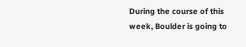During the course of this week, Boulder is going to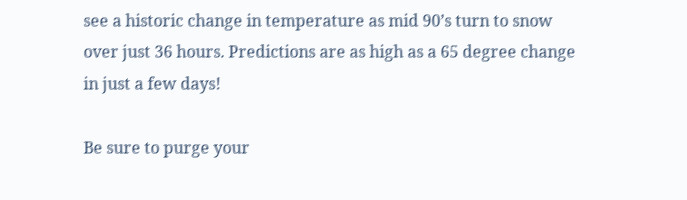see a historic change in temperature as mid 90’s turn to snow over just 36 hours. Predictions are as high as a 65 degree change in just a few days!

Be sure to purge your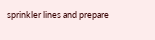sprinkler lines and prepare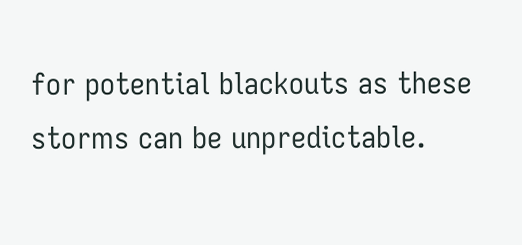for potential blackouts as these storms can be unpredictable.